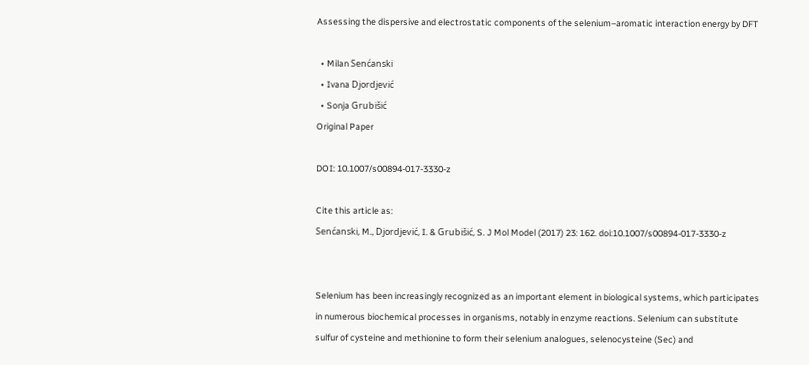Assessing the dispersive and electrostatic components of the selenium–aromatic interaction energy by DFT

  • Milan Senćanski
  • Ivana Djordjević
  • Sonja Grubišić
Original Paper

DOI: 10.1007/s00894-017-3330-z

Cite this article as:
Senćanski, M., Djordjević, I. & Grubišić, S. J Mol Model (2017) 23: 162. doi:10.1007/s00894-017-3330-z


Selenium has been increasingly recognized as an important element in biological systems, which participates in numerous biochemical processes in organisms, notably in enzyme reactions. Selenium can substitute sulfur of cysteine and methionine to form their selenium analogues, selenocysteine (Sec) and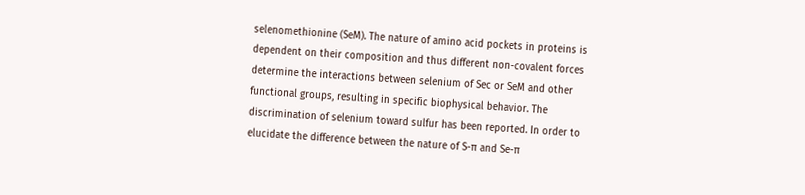selenomethionine (SeM). The nature of amino acid pockets in proteins is dependent on their composition and thus different non-covalent forces determine the interactions between selenium of Sec or SeM and other functional groups, resulting in specific biophysical behavior. The discrimination of selenium toward sulfur has been reported. In order to elucidate the difference between the nature of S-π and Se-π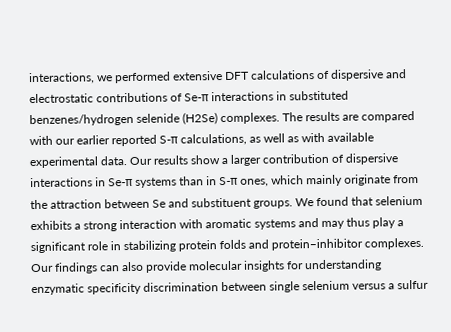interactions, we performed extensive DFT calculations of dispersive and electrostatic contributions of Se-π interactions in substituted benzenes/hydrogen selenide (H2Se) complexes. The results are compared with our earlier reported S-π calculations, as well as with available experimental data. Our results show a larger contribution of dispersive interactions in Se-π systems than in S-π ones, which mainly originate from the attraction between Se and substituent groups. We found that selenium exhibits a strong interaction with aromatic systems and may thus play a significant role in stabilizing protein folds and protein–inhibitor complexes. Our findings can also provide molecular insights for understanding enzymatic specificity discrimination between single selenium versus a sulfur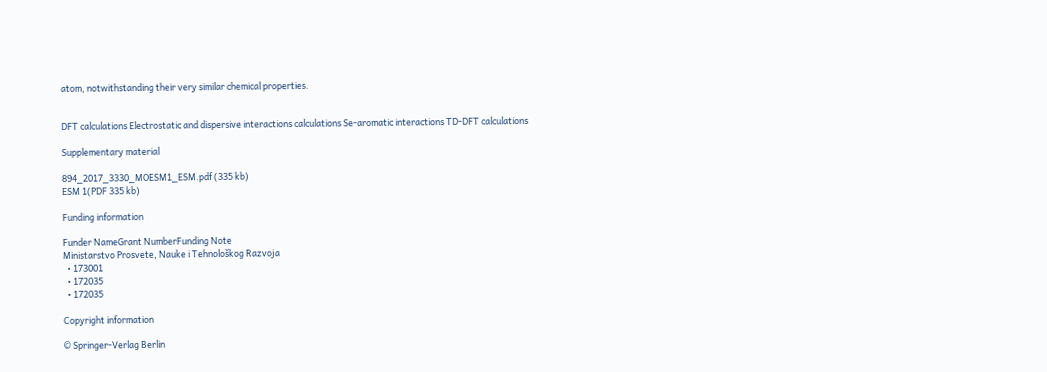atom, notwithstanding their very similar chemical properties.


DFT calculations Electrostatic and dispersive interactions calculations Se-aromatic interactions TD-DFT calculations

Supplementary material

894_2017_3330_MOESM1_ESM.pdf (335 kb)
ESM 1(PDF 335 kb)

Funding information

Funder NameGrant NumberFunding Note
Ministarstvo Prosvete, Nauke i Tehnološkog Razvoja
  • 173001
  • 172035
  • 172035

Copyright information

© Springer-Verlag Berlin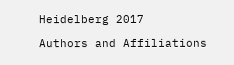Heidelberg 2017

Authors and Affiliations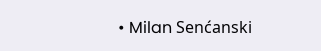• Milan Senćanski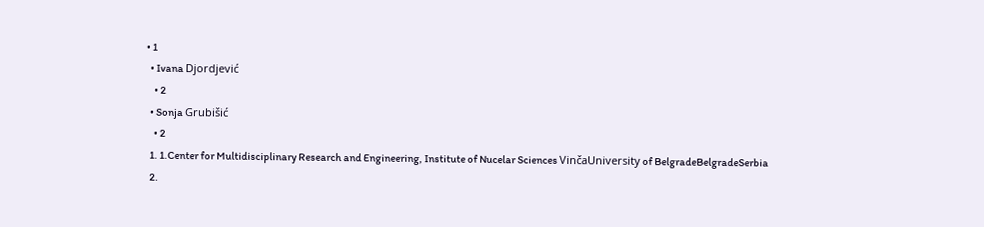• 1
  • Ivana Djordjević
    • 2
  • Sonja Grubišić
    • 2
  1. 1.Center for Multidisciplinary Research and Engineering, Institute of Nucelar Sciences VinčaUniversity of BelgradeBelgradeSerbia
  2.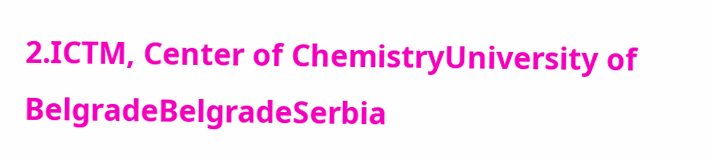2.ICTM, Center of ChemistryUniversity of BelgradeBelgradeSerbia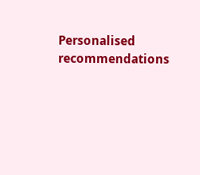Personalised recommendations